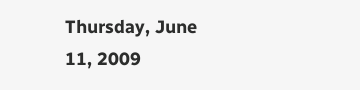Thursday, June 11, 2009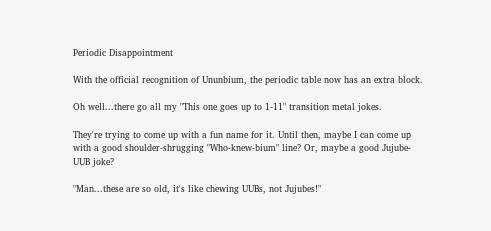Periodic Disappointment

With the official recognition of Ununbium, the periodic table now has an extra block.

Oh well...there go all my "This one goes up to 1-11" transition metal jokes.

They're trying to come up with a fun name for it. Until then, maybe I can come up with a good shoulder-shrugging "Who-knew-bium" line? Or, maybe a good Jujube-UUB joke?

"Man...these are so old, it's like chewing UUBs, not Jujubes!"